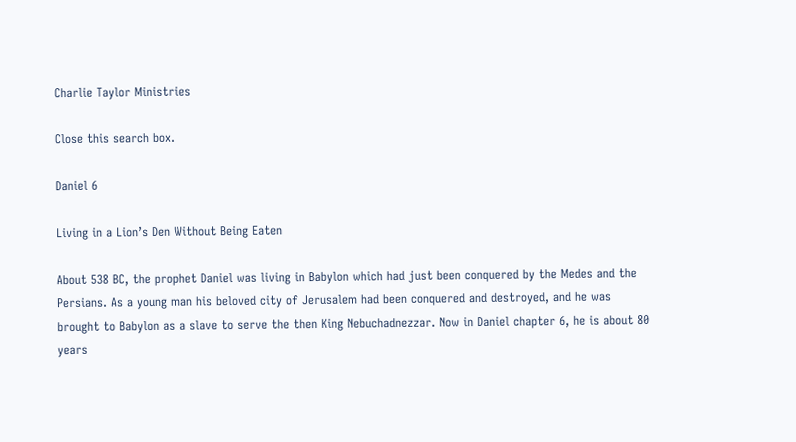Charlie Taylor Ministries

Close this search box.

Daniel 6

Living in a Lion’s Den Without Being Eaten

About 538 BC, the prophet Daniel was living in Babylon which had just been conquered by the Medes and the Persians. As a young man his beloved city of Jerusalem had been conquered and destroyed, and he was brought to Babylon as a slave to serve the then King Nebuchadnezzar. Now in Daniel chapter 6, he is about 80 years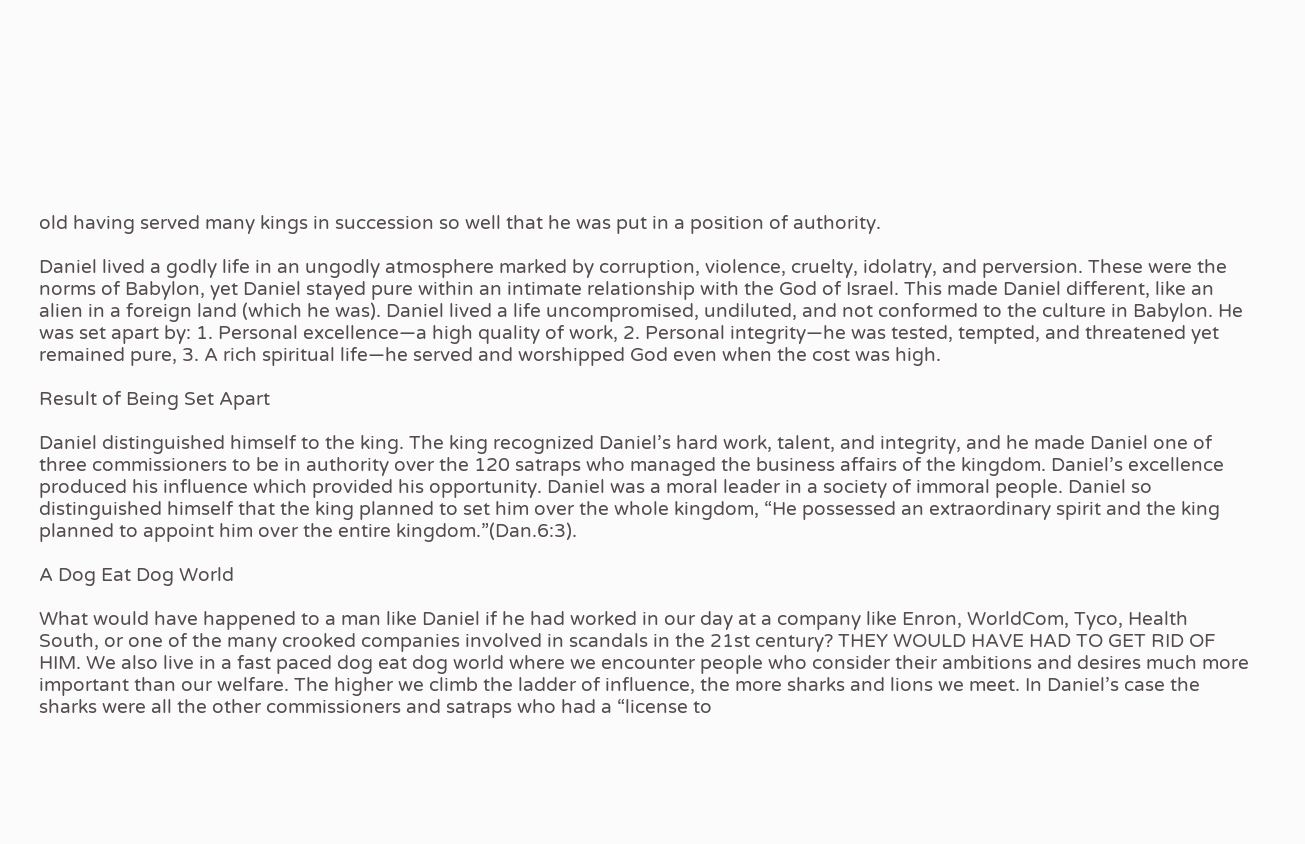old having served many kings in succession so well that he was put in a position of authority.

Daniel lived a godly life in an ungodly atmosphere marked by corruption, violence, cruelty, idolatry, and perversion. These were the norms of Babylon, yet Daniel stayed pure within an intimate relationship with the God of Israel. This made Daniel different, like an alien in a foreign land (which he was). Daniel lived a life uncompromised, undiluted, and not conformed to the culture in Babylon. He was set apart by: 1. Personal excellence—a high quality of work, 2. Personal integrity—he was tested, tempted, and threatened yet remained pure, 3. A rich spiritual life—he served and worshipped God even when the cost was high.

Result of Being Set Apart

Daniel distinguished himself to the king. The king recognized Daniel’s hard work, talent, and integrity, and he made Daniel one of three commissioners to be in authority over the 120 satraps who managed the business affairs of the kingdom. Daniel’s excellence produced his influence which provided his opportunity. Daniel was a moral leader in a society of immoral people. Daniel so distinguished himself that the king planned to set him over the whole kingdom, “He possessed an extraordinary spirit and the king planned to appoint him over the entire kingdom.”(Dan.6:3).

A Dog Eat Dog World

What would have happened to a man like Daniel if he had worked in our day at a company like Enron, WorldCom, Tyco, Health South, or one of the many crooked companies involved in scandals in the 21st century? THEY WOULD HAVE HAD TO GET RID OF HIM. We also live in a fast paced dog eat dog world where we encounter people who consider their ambitions and desires much more important than our welfare. The higher we climb the ladder of influence, the more sharks and lions we meet. In Daniel’s case the sharks were all the other commissioners and satraps who had a “license to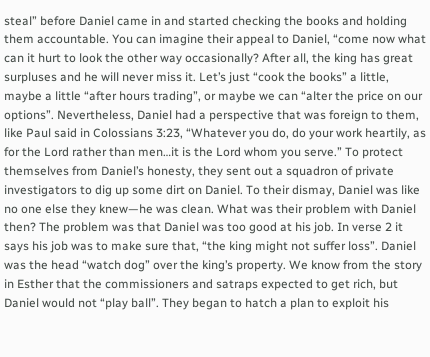steal” before Daniel came in and started checking the books and holding them accountable. You can imagine their appeal to Daniel, “come now what can it hurt to look the other way occasionally? After all, the king has great surpluses and he will never miss it. Let’s just “cook the books” a little, maybe a little “after hours trading”, or maybe we can “alter the price on our options”. Nevertheless, Daniel had a perspective that was foreign to them, like Paul said in Colossians 3:23, “Whatever you do, do your work heartily, as for the Lord rather than men…it is the Lord whom you serve.” To protect themselves from Daniel’s honesty, they sent out a squadron of private investigators to dig up some dirt on Daniel. To their dismay, Daniel was like no one else they knew—he was clean. What was their problem with Daniel then? The problem was that Daniel was too good at his job. In verse 2 it says his job was to make sure that, “the king might not suffer loss”. Daniel was the head “watch dog” over the king’s property. We know from the story in Esther that the commissioners and satraps expected to get rich, but Daniel would not “play ball”. They began to hatch a plan to exploit his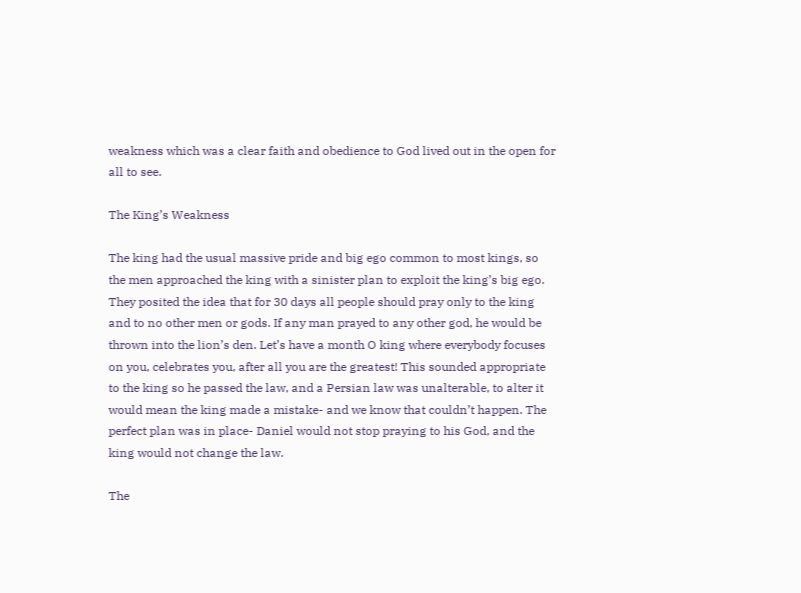weakness which was a clear faith and obedience to God lived out in the open for all to see.

The King’s Weakness

The king had the usual massive pride and big ego common to most kings, so the men approached the king with a sinister plan to exploit the king’s big ego. They posited the idea that for 30 days all people should pray only to the king and to no other men or gods. If any man prayed to any other god, he would be thrown into the lion’s den. Let’s have a month O king where everybody focuses on you, celebrates you, after all you are the greatest! This sounded appropriate to the king so he passed the law, and a Persian law was unalterable, to alter it would mean the king made a mistake- and we know that couldn’t happen. The perfect plan was in place- Daniel would not stop praying to his God, and the king would not change the law.

The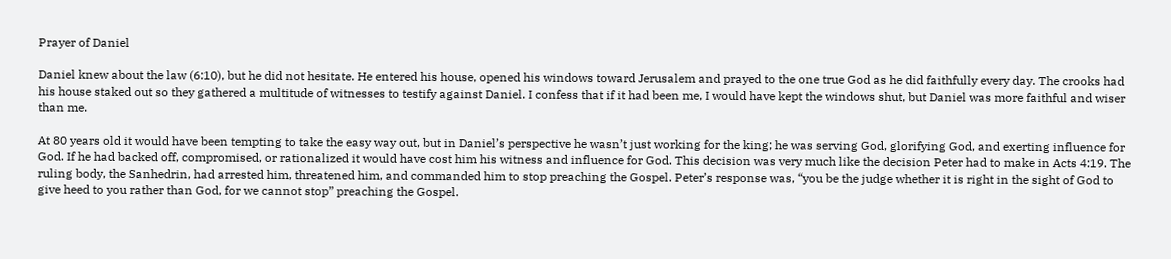Prayer of Daniel

Daniel knew about the law (6:10), but he did not hesitate. He entered his house, opened his windows toward Jerusalem and prayed to the one true God as he did faithfully every day. The crooks had his house staked out so they gathered a multitude of witnesses to testify against Daniel. I confess that if it had been me, I would have kept the windows shut, but Daniel was more faithful and wiser than me.

At 80 years old it would have been tempting to take the easy way out, but in Daniel’s perspective he wasn’t just working for the king; he was serving God, glorifying God, and exerting influence for God. If he had backed off, compromised, or rationalized it would have cost him his witness and influence for God. This decision was very much like the decision Peter had to make in Acts 4:19. The ruling body, the Sanhedrin, had arrested him, threatened him, and commanded him to stop preaching the Gospel. Peter’s response was, “you be the judge whether it is right in the sight of God to give heed to you rather than God, for we cannot stop” preaching the Gospel.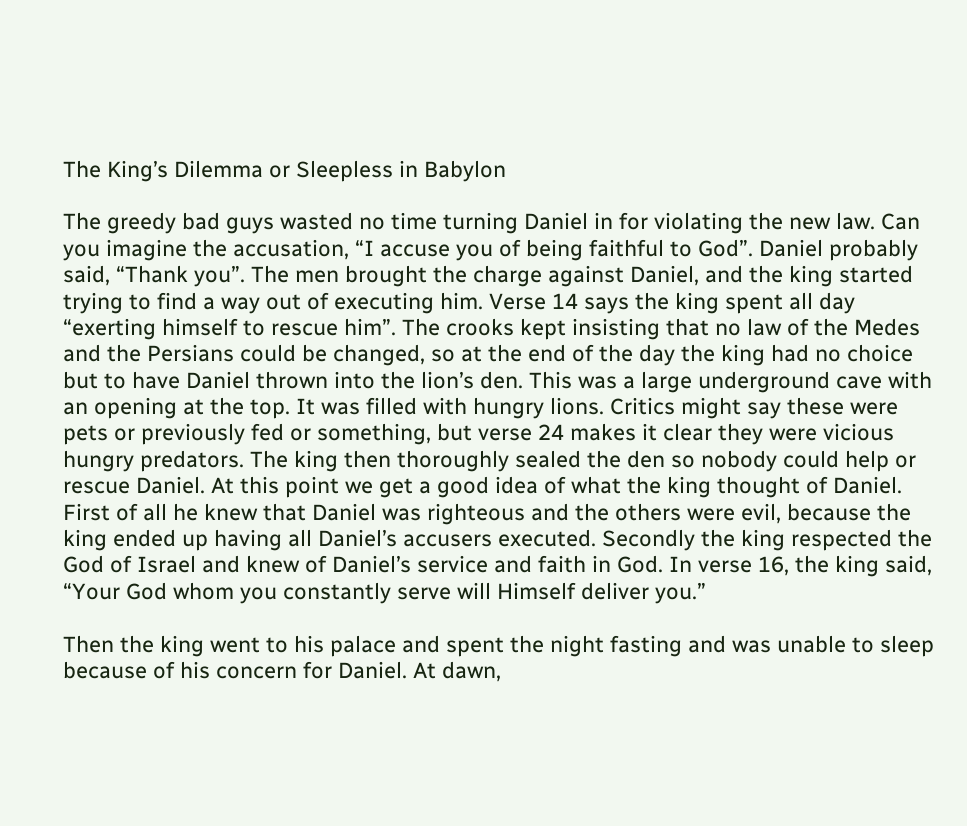The King’s Dilemma or Sleepless in Babylon

The greedy bad guys wasted no time turning Daniel in for violating the new law. Can you imagine the accusation, “I accuse you of being faithful to God”. Daniel probably said, “Thank you”. The men brought the charge against Daniel, and the king started trying to find a way out of executing him. Verse 14 says the king spent all day “exerting himself to rescue him”. The crooks kept insisting that no law of the Medes and the Persians could be changed, so at the end of the day the king had no choice but to have Daniel thrown into the lion’s den. This was a large underground cave with an opening at the top. It was filled with hungry lions. Critics might say these were pets or previously fed or something, but verse 24 makes it clear they were vicious hungry predators. The king then thoroughly sealed the den so nobody could help or rescue Daniel. At this point we get a good idea of what the king thought of Daniel. First of all he knew that Daniel was righteous and the others were evil, because the king ended up having all Daniel’s accusers executed. Secondly the king respected the God of Israel and knew of Daniel’s service and faith in God. In verse 16, the king said, “Your God whom you constantly serve will Himself deliver you.”

Then the king went to his palace and spent the night fasting and was unable to sleep because of his concern for Daniel. At dawn,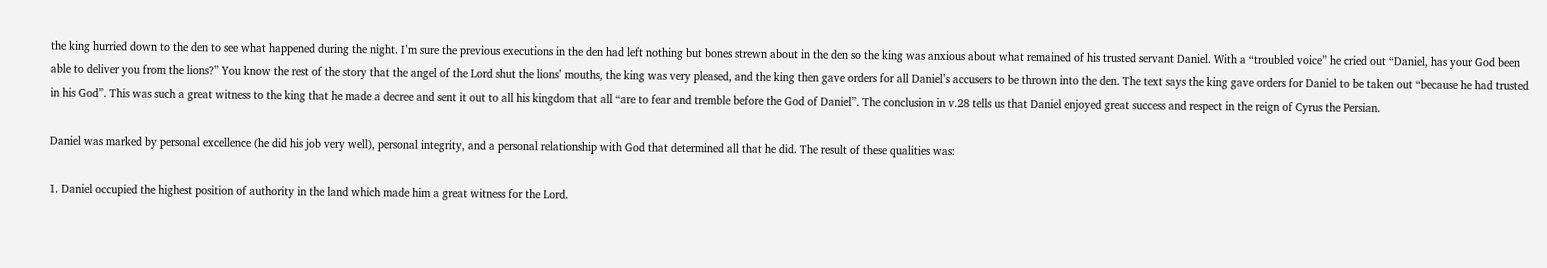the king hurried down to the den to see what happened during the night. I’m sure the previous executions in the den had left nothing but bones strewn about in the den so the king was anxious about what remained of his trusted servant Daniel. With a “troubled voice” he cried out “Daniel, has your God been able to deliver you from the lions?” You know the rest of the story that the angel of the Lord shut the lions’ mouths, the king was very pleased, and the king then gave orders for all Daniel’s accusers to be thrown into the den. The text says the king gave orders for Daniel to be taken out “because he had trusted in his God”. This was such a great witness to the king that he made a decree and sent it out to all his kingdom that all “are to fear and tremble before the God of Daniel”. The conclusion in v.28 tells us that Daniel enjoyed great success and respect in the reign of Cyrus the Persian.

Daniel was marked by personal excellence (he did his job very well), personal integrity, and a personal relationship with God that determined all that he did. The result of these qualities was:

1. Daniel occupied the highest position of authority in the land which made him a great witness for the Lord.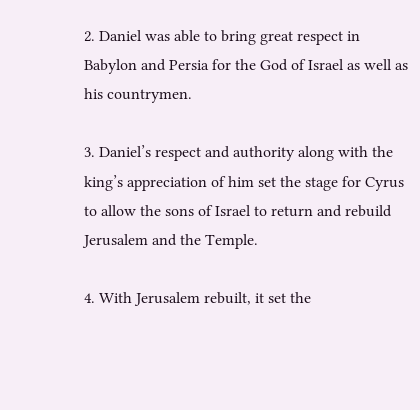2. Daniel was able to bring great respect in Babylon and Persia for the God of Israel as well as his countrymen.

3. Daniel’s respect and authority along with the king’s appreciation of him set the stage for Cyrus to allow the sons of Israel to return and rebuild Jerusalem and the Temple.

4. With Jerusalem rebuilt, it set the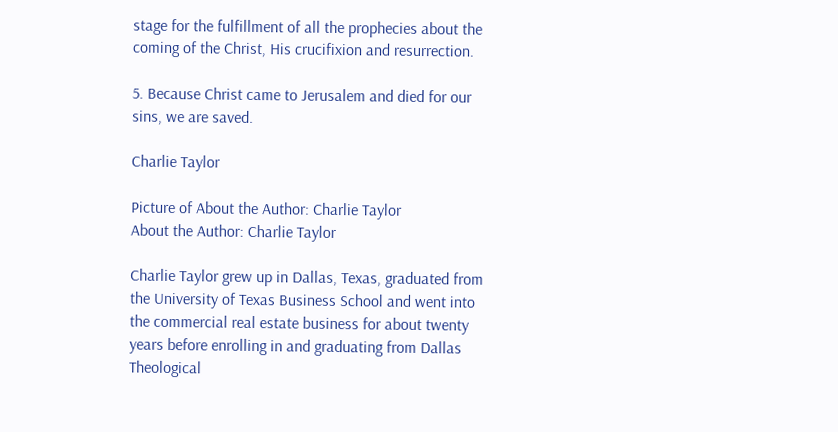stage for the fulfillment of all the prophecies about the coming of the Christ, His crucifixion and resurrection.

5. Because Christ came to Jerusalem and died for our sins, we are saved.

Charlie Taylor

Picture of About the Author: Charlie Taylor
About the Author: Charlie Taylor

Charlie Taylor grew up in Dallas, Texas, graduated from the University of Texas Business School and went into the commercial real estate business for about twenty years before enrolling in and graduating from Dallas Theological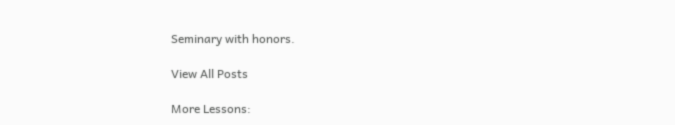Seminary with honors.

View All Posts

More Lessons: